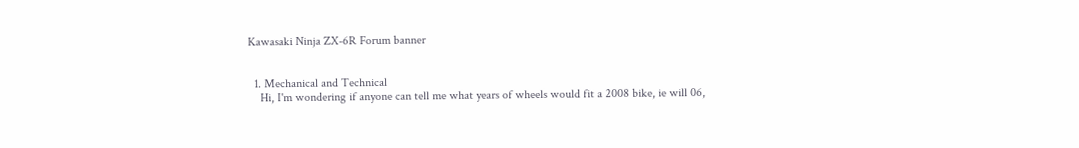Kawasaki Ninja ZX-6R Forum banner


  1. Mechanical and Technical
    Hi, I'm wondering if anyone can tell me what years of wheels would fit a 2008 bike, ie will 06,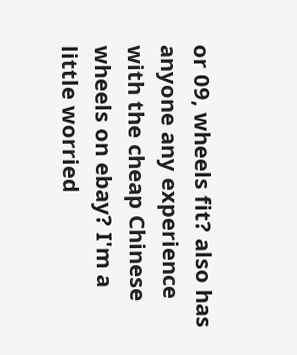or 09, wheels fit? also has anyone any experience with the cheap Chinese wheels on ebay? I'm a little worried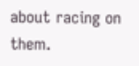about racing on them.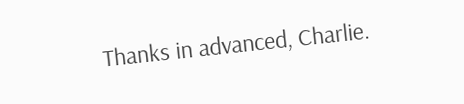Thanks in advanced, Charlie.